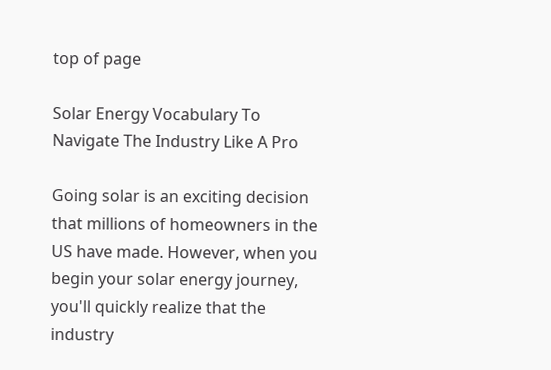top of page

Solar Energy Vocabulary To Navigate The Industry Like A Pro

Going solar is an exciting decision that millions of homeowners in the US have made. However, when you begin your solar energy journey, you'll quickly realize that the industry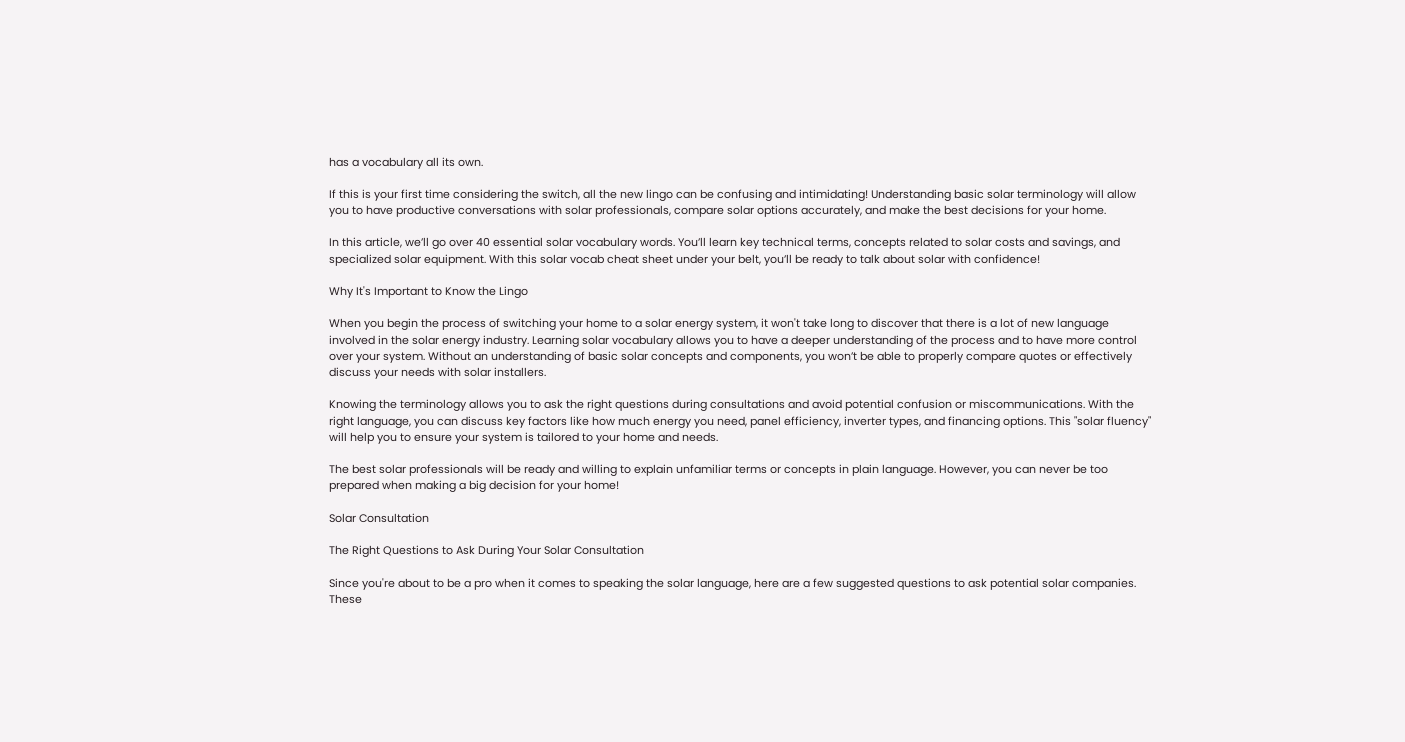has a vocabulary all its own.

If this is your first time considering the switch, all the new lingo can be confusing and intimidating! Understanding basic solar terminology will allow you to have productive conversations with solar professionals, compare solar options accurately, and make the best decisions for your home.

In this article, we’ll go over 40 essential solar vocabulary words. You’ll learn key technical terms, concepts related to solar costs and savings, and specialized solar equipment. With this solar vocab cheat sheet under your belt, you’ll be ready to talk about solar with confidence!

Why It's Important to Know the Lingo

When you begin the process of switching your home to a solar energy system, it won't take long to discover that there is a lot of new language involved in the solar energy industry. Learning solar vocabulary allows you to have a deeper understanding of the process and to have more control over your system. Without an understanding of basic solar concepts and components, you won’t be able to properly compare quotes or effectively discuss your needs with solar installers.

Knowing the terminology allows you to ask the right questions during consultations and avoid potential confusion or miscommunications. With the right language, you can discuss key factors like how much energy you need, panel efficiency, inverter types, and financing options. This "solar fluency" will help you to ensure your system is tailored to your home and needs.

The best solar professionals will be ready and willing to explain unfamiliar terms or concepts in plain language. However, you can never be too prepared when making a big decision for your home!

Solar Consultation

The Right Questions to Ask During Your Solar Consultation

Since you're about to be a pro when it comes to speaking the solar language, here are a few suggested questions to ask potential solar companies. These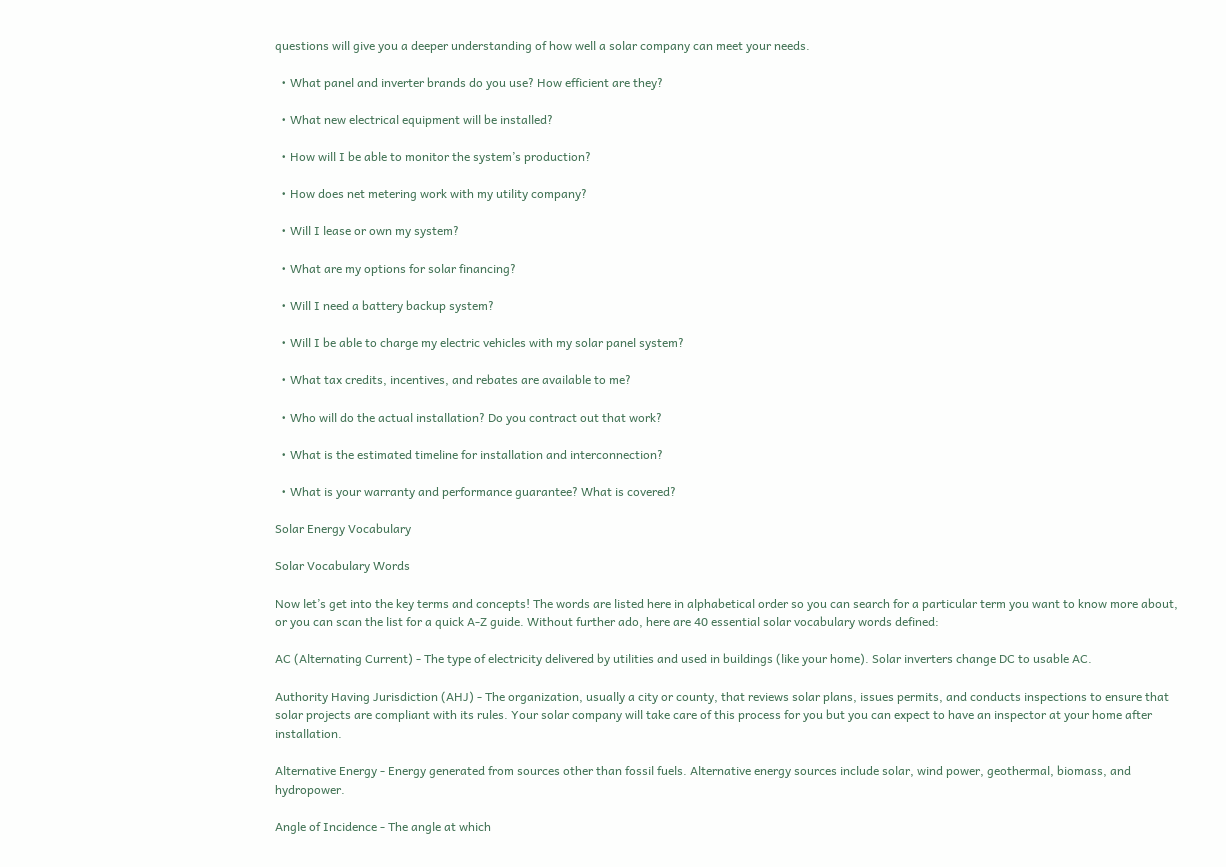questions will give you a deeper understanding of how well a solar company can meet your needs.

  • What panel and inverter brands do you use? How efficient are they?

  • What new electrical equipment will be installed?

  • How will I be able to monitor the system’s production?

  • How does net metering work with my utility company?

  • Will I lease or own my system?

  • What are my options for solar financing?

  • Will I need a battery backup system?

  • Will I be able to charge my electric vehicles with my solar panel system?

  • What tax credits, incentives, and rebates are available to me?

  • Who will do the actual installation? Do you contract out that work?

  • What is the estimated timeline for installation and interconnection?

  • What is your warranty and performance guarantee? What is covered?

Solar Energy Vocabulary

Solar Vocabulary Words

Now let’s get into the key terms and concepts! The words are listed here in alphabetical order so you can search for a particular term you want to know more about, or you can scan the list for a quick A-Z guide. Without further ado, here are 40 essential solar vocabulary words defined:

AC (Alternating Current) - The type of electricity delivered by utilities and used in buildings (like your home). Solar inverters change DC to usable AC.

Authority Having Jurisdiction (AHJ) - The organization, usually a city or county, that reviews solar plans, issues permits, and conducts inspections to ensure that solar projects are compliant with its rules. Your solar company will take care of this process for you but you can expect to have an inspector at your home after installation.

Alternative Energy - Energy generated from sources other than fossil fuels. Alternative energy sources include solar, wind power, geothermal, biomass, and hydropower.

Angle of Incidence - The angle at which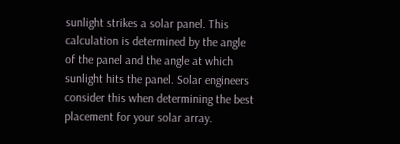sunlight strikes a solar panel. This calculation is determined by the angle of the panel and the angle at which sunlight hits the panel. Solar engineers consider this when determining the best placement for your solar array.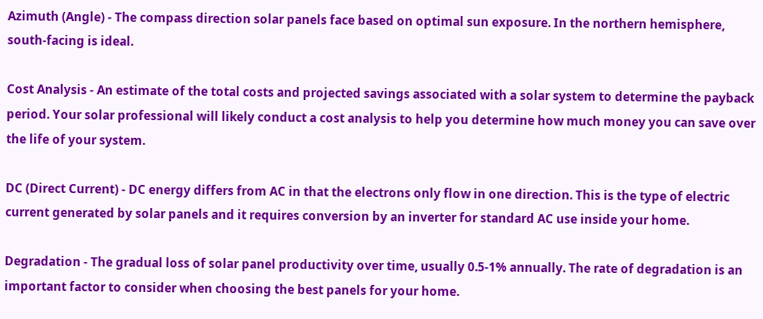Azimuth (Angle) - The compass direction solar panels face based on optimal sun exposure. In the northern hemisphere, south-facing is ideal.

Cost Analysis - An estimate of the total costs and projected savings associated with a solar system to determine the payback period. Your solar professional will likely conduct a cost analysis to help you determine how much money you can save over the life of your system.

DC (Direct Current) - DC energy differs from AC in that the electrons only flow in one direction. This is the type of electric current generated by solar panels and it requires conversion by an inverter for standard AC use inside your home.

Degradation - The gradual loss of solar panel productivity over time, usually 0.5-1% annually. The rate of degradation is an important factor to consider when choosing the best panels for your home.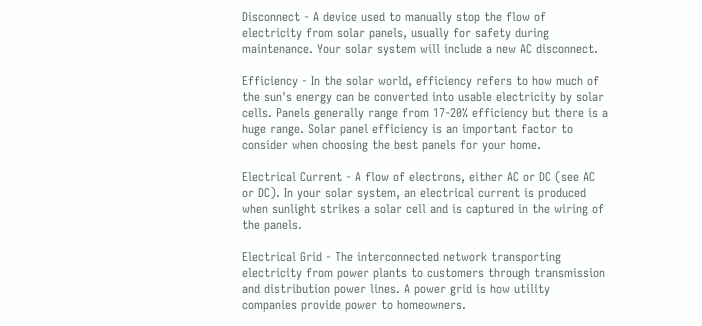Disconnect - A device used to manually stop the flow of electricity from solar panels, usually for safety during maintenance. Your solar system will include a new AC disconnect.

Efficiency - In the solar world, efficiency refers to how much of the sun's energy can be converted into usable electricity by solar cells. Panels generally range from 17-20% efficiency but there is a huge range. Solar panel efficiency is an important factor to consider when choosing the best panels for your home.

Electrical Current - A flow of electrons, either AC or DC (see AC or DC). In your solar system, an electrical current is produced when sunlight strikes a solar cell and is captured in the wiring of the panels.

Electrical Grid - The interconnected network transporting electricity from power plants to customers through transmission and distribution power lines. A power grid is how utility companies provide power to homeowners.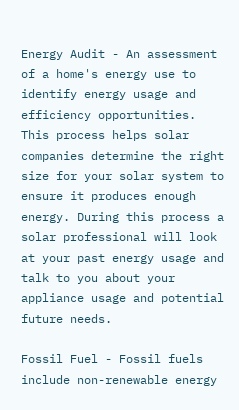Energy Audit - An assessment of a home's energy use to identify energy usage and efficiency opportunities. This process helps solar companies determine the right size for your solar system to ensure it produces enough energy. During this process a solar professional will look at your past energy usage and talk to you about your appliance usage and potential future needs.

Fossil Fuel - Fossil fuels include non-renewable energy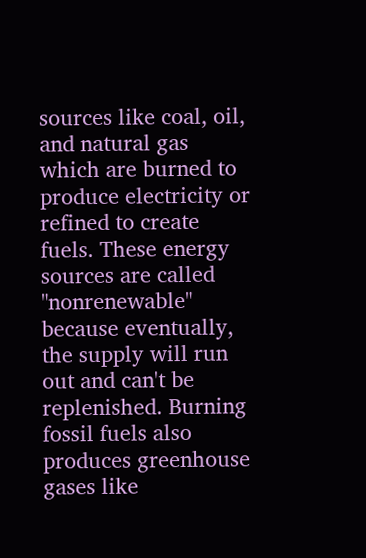sources like coal, oil, and natural gas which are burned to produce electricity or refined to create fuels. These energy sources are called "nonrenewable" because eventually, the supply will run out and can't be replenished. Burning fossil fuels also produces greenhouse gases like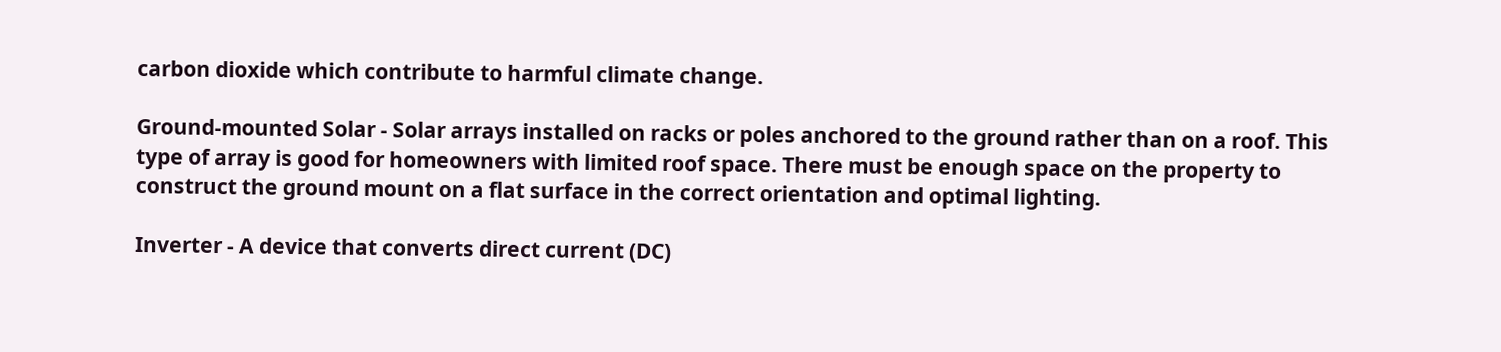carbon dioxide which contribute to harmful climate change.

Ground-mounted Solar - Solar arrays installed on racks or poles anchored to the ground rather than on a roof. This type of array is good for homeowners with limited roof space. There must be enough space on the property to construct the ground mount on a flat surface in the correct orientation and optimal lighting.

Inverter - A device that converts direct current (DC)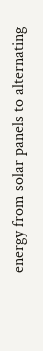energy from solar panels to alternating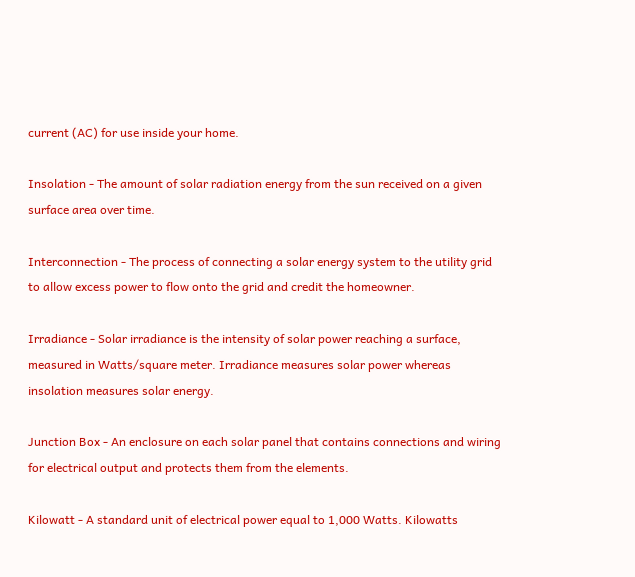current (AC) for use inside your home.

Insolation - The amount of solar radiation energy from the sun received on a given surface area over time.

Interconnection - The process of connecting a solar energy system to the utility grid to allow excess power to flow onto the grid and credit the homeowner.

Irradiance - Solar irradiance is the intensity of solar power reaching a surface, measured in Watts/square meter. Irradiance measures solar power whereas insolation measures solar energy.

Junction Box - An enclosure on each solar panel that contains connections and wiring for electrical output and protects them from the elements.

Kilowatt - A standard unit of electrical power equal to 1,000 Watts. Kilowatts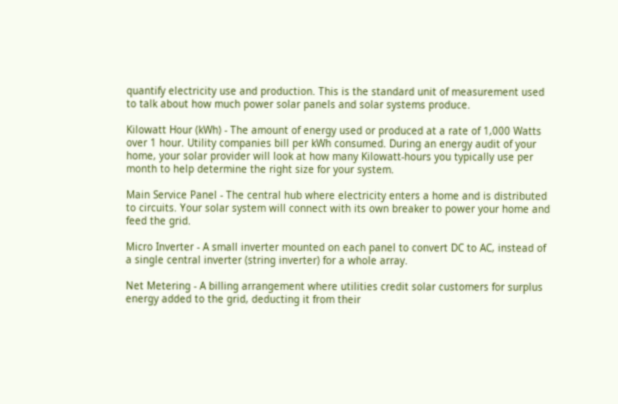quantify electricity use and production. This is the standard unit of measurement used to talk about how much power solar panels and solar systems produce.

Kilowatt Hour (kWh) - The amount of energy used or produced at a rate of 1,000 Watts over 1 hour. Utility companies bill per kWh consumed. During an energy audit of your home, your solar provider will look at how many Kilowatt-hours you typically use per month to help determine the right size for your system.

Main Service Panel - The central hub where electricity enters a home and is distributed to circuits. Your solar system will connect with its own breaker to power your home and feed the grid.

Micro Inverter - A small inverter mounted on each panel to convert DC to AC, instead of a single central inverter (string inverter) for a whole array.

Net Metering - A billing arrangement where utilities credit solar customers for surplus energy added to the grid, deducting it from their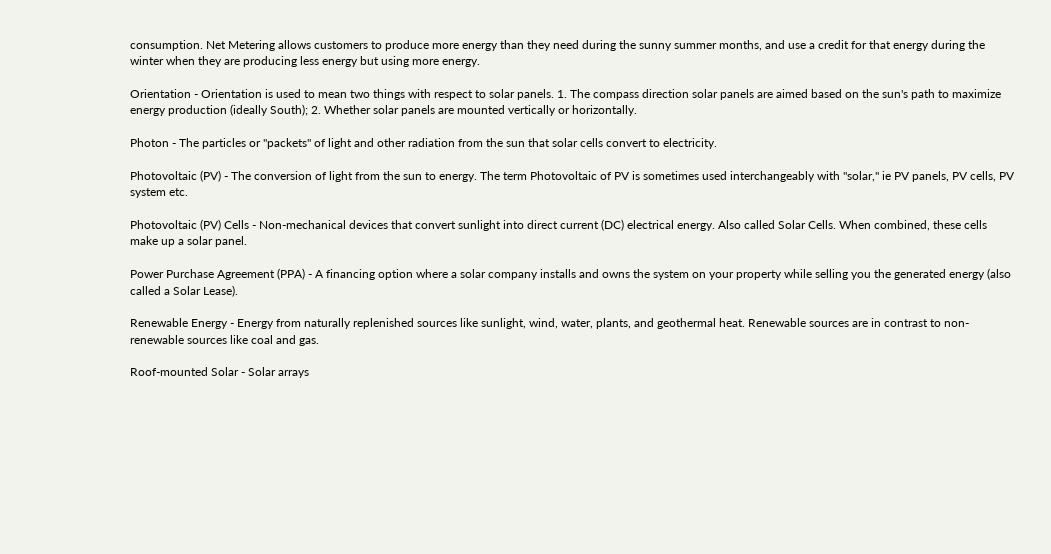consumption. Net Metering allows customers to produce more energy than they need during the sunny summer months, and use a credit for that energy during the winter when they are producing less energy but using more energy.

Orientation - Orientation is used to mean two things with respect to solar panels. 1. The compass direction solar panels are aimed based on the sun's path to maximize energy production (ideally South); 2. Whether solar panels are mounted vertically or horizontally.

Photon - The particles or "packets" of light and other radiation from the sun that solar cells convert to electricity.

Photovoltaic (PV) - The conversion of light from the sun to energy. The term Photovoltaic of PV is sometimes used interchangeably with "solar," ie PV panels, PV cells, PV system etc.

Photovoltaic (PV) Cells - Non-mechanical devices that convert sunlight into direct current (DC) electrical energy. Also called Solar Cells. When combined, these cells make up a solar panel.

Power Purchase Agreement (PPA) - A financing option where a solar company installs and owns the system on your property while selling you the generated energy (also called a Solar Lease).

Renewable Energy - Energy from naturally replenished sources like sunlight, wind, water, plants, and geothermal heat. Renewable sources are in contrast to non-renewable sources like coal and gas.

Roof-mounted Solar - Solar arrays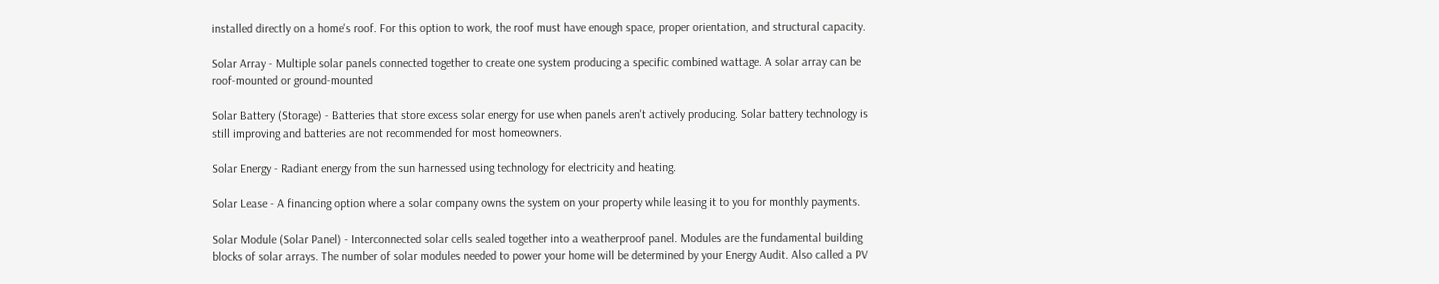installed directly on a home's roof. For this option to work, the roof must have enough space, proper orientation, and structural capacity.

Solar Array - Multiple solar panels connected together to create one system producing a specific combined wattage. A solar array can be roof-mounted or ground-mounted

Solar Battery (Storage) - Batteries that store excess solar energy for use when panels aren't actively producing. Solar battery technology is still improving and batteries are not recommended for most homeowners.

Solar Energy - Radiant energy from the sun harnessed using technology for electricity and heating.

Solar Lease - A financing option where a solar company owns the system on your property while leasing it to you for monthly payments.

Solar Module (Solar Panel) - Interconnected solar cells sealed together into a weatherproof panel. Modules are the fundamental building blocks of solar arrays. The number of solar modules needed to power your home will be determined by your Energy Audit. Also called a PV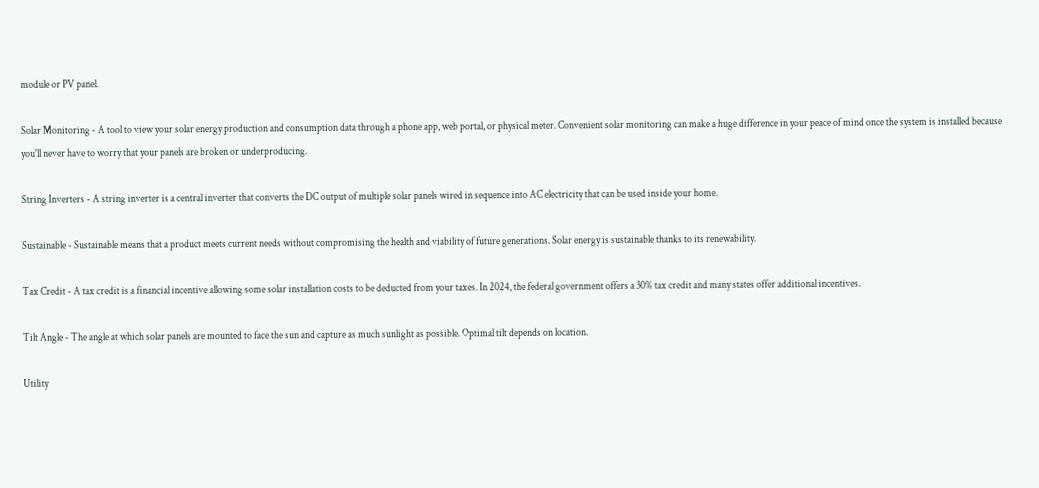module or PV panel.

Solar Monitoring - A tool to view your solar energy production and consumption data through a phone app, web portal, or physical meter. Convenient solar monitoring can make a huge difference in your peace of mind once the system is installed because you'll never have to worry that your panels are broken or underproducing.

String Inverters - A string inverter is a central inverter that converts the DC output of multiple solar panels wired in sequence into AC electricity that can be used inside your home.

Sustainable - Sustainable means that a product meets current needs without compromising the health and viability of future generations. Solar energy is sustainable thanks to its renewability.

Tax Credit - A tax credit is a financial incentive allowing some solar installation costs to be deducted from your taxes. In 2024, the federal government offers a 30% tax credit and many states offer additional incentives.

Tilt Angle - The angle at which solar panels are mounted to face the sun and capture as much sunlight as possible. Optimal tilt depends on location.

Utility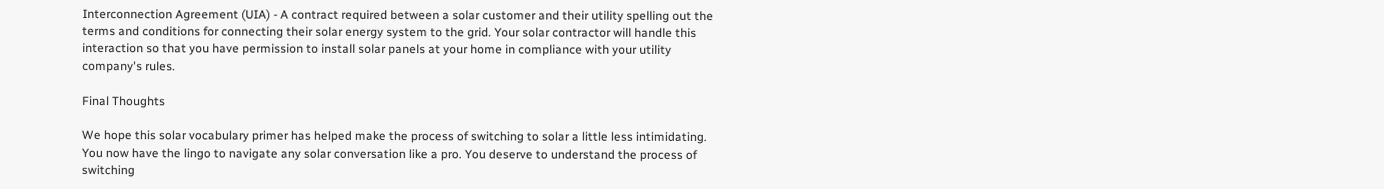Interconnection Agreement (UIA) - A contract required between a solar customer and their utility spelling out the terms and conditions for connecting their solar energy system to the grid. Your solar contractor will handle this interaction so that you have permission to install solar panels at your home in compliance with your utility company's rules.

Final Thoughts

We hope this solar vocabulary primer has helped make the process of switching to solar a little less intimidating. You now have the lingo to navigate any solar conversation like a pro. You deserve to understand the process of switching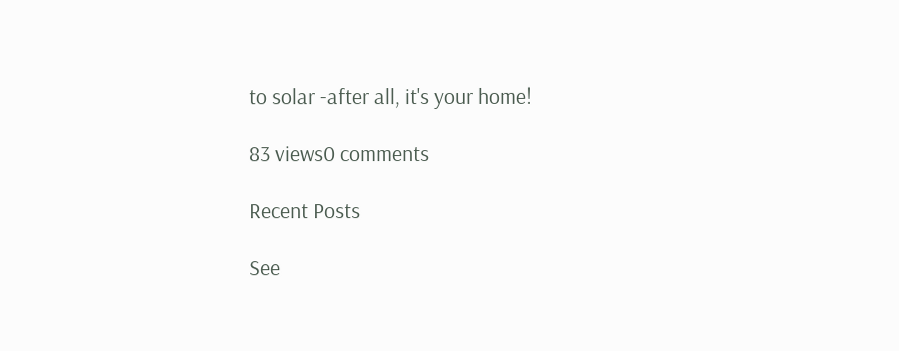to solar -after all, it's your home!

83 views0 comments

Recent Posts

See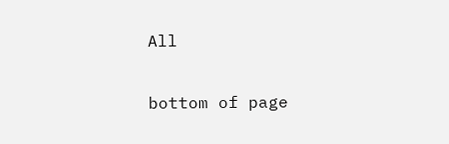All


bottom of page